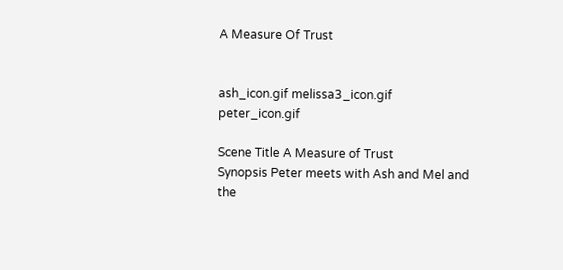A Measure Of Trust


ash_icon.gif melissa3_icon.gif peter_icon.gif

Scene Title A Measure of Trust
Synopsis Peter meets with Ash and Mel and the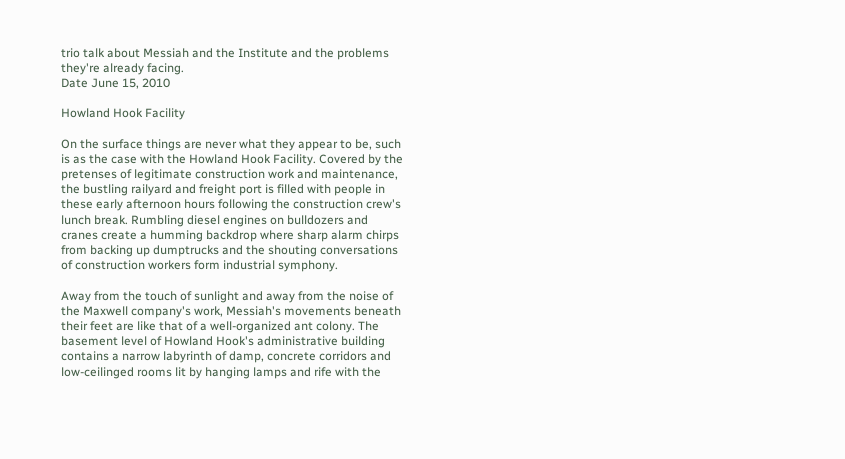trio talk about Messiah and the Institute and the problems they're already facing.
Date June 15, 2010

Howland Hook Facility

On the surface things are never what they appear to be, such is as the case with the Howland Hook Facility. Covered by the pretenses of legitimate construction work and maintenance, the bustling railyard and freight port is filled with people in these early afternoon hours following the construction crew's lunch break. Rumbling diesel engines on bulldozers and cranes create a humming backdrop where sharp alarm chirps from backing up dumptrucks and the shouting conversations of construction workers form industrial symphony.

Away from the touch of sunlight and away from the noise of the Maxwell company's work, Messiah's movements beneath their feet are like that of a well-organized ant colony. The basement level of Howland Hook's administrative building contains a narrow labyrinth of damp, concrete corridors and low-ceilinged rooms lit by hanging lamps and rife with the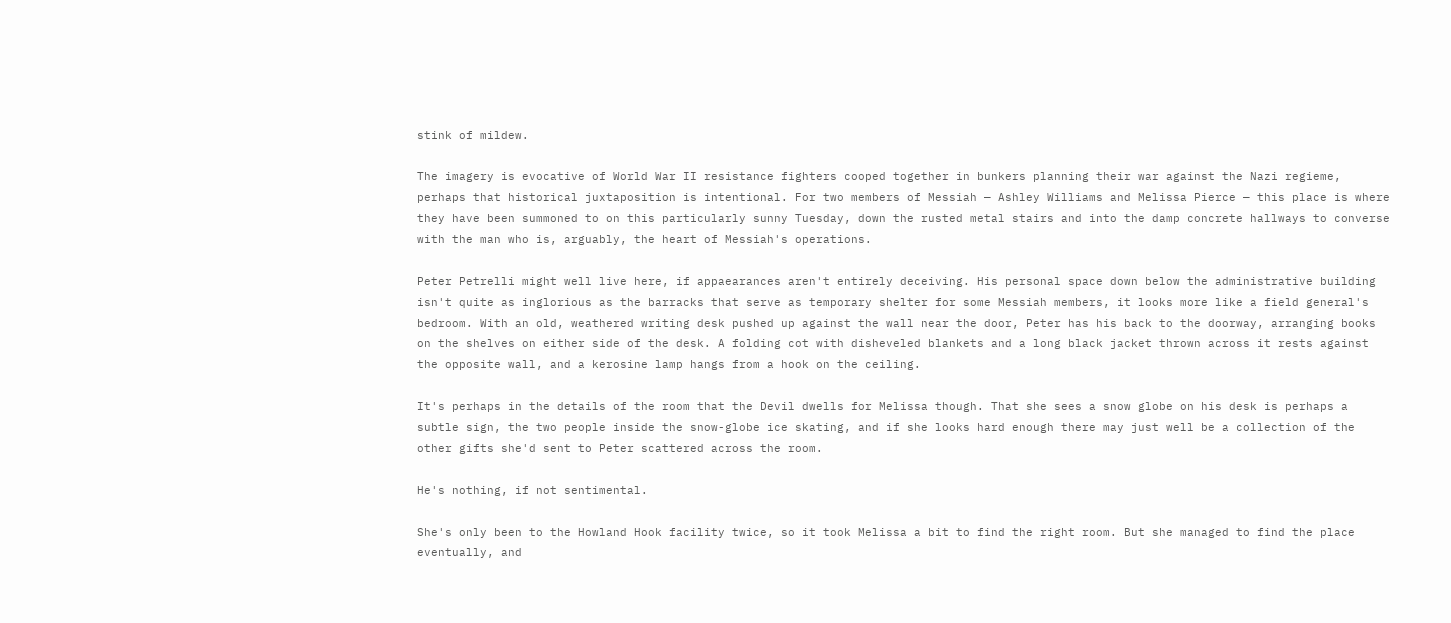stink of mildew.

The imagery is evocative of World War II resistance fighters cooped together in bunkers planning their war against the Nazi regieme, perhaps that historical juxtaposition is intentional. For two members of Messiah — Ashley Williams and Melissa Pierce — this place is where they have been summoned to on this particularly sunny Tuesday, down the rusted metal stairs and into the damp concrete hallways to converse with the man who is, arguably, the heart of Messiah's operations.

Peter Petrelli might well live here, if appaearances aren't entirely deceiving. His personal space down below the administrative building isn't quite as inglorious as the barracks that serve as temporary shelter for some Messiah members, it looks more like a field general's bedroom. With an old, weathered writing desk pushed up against the wall near the door, Peter has his back to the doorway, arranging books on the shelves on either side of the desk. A folding cot with disheveled blankets and a long black jacket thrown across it rests against the opposite wall, and a kerosine lamp hangs from a hook on the ceiling.

It's perhaps in the details of the room that the Devil dwells for Melissa though. That she sees a snow globe on his desk is perhaps a subtle sign, the two people inside the snow-globe ice skating, and if she looks hard enough there may just well be a collection of the other gifts she'd sent to Peter scattered across the room.

He's nothing, if not sentimental.

She's only been to the Howland Hook facility twice, so it took Melissa a bit to find the right room. But she managed to find the place eventually, and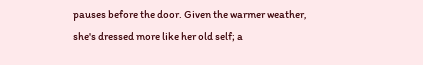pauses before the door. Given the warmer weather, she's dressed more like her old self; a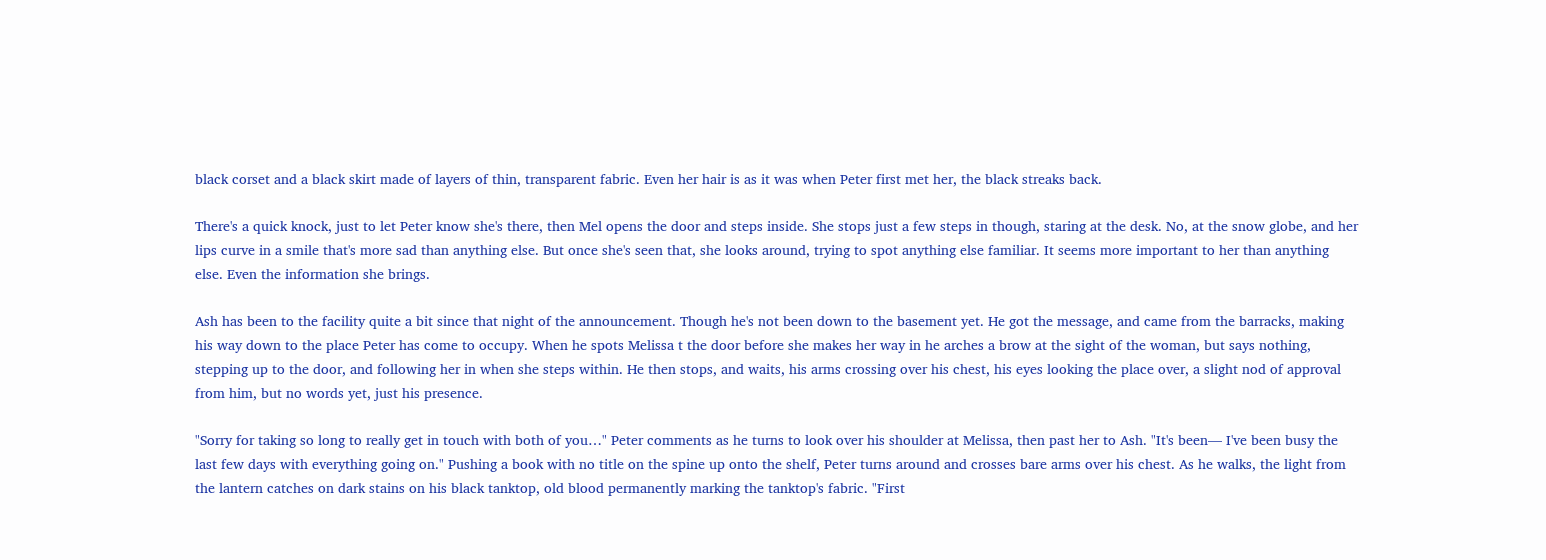black corset and a black skirt made of layers of thin, transparent fabric. Even her hair is as it was when Peter first met her, the black streaks back.

There's a quick knock, just to let Peter know she's there, then Mel opens the door and steps inside. She stops just a few steps in though, staring at the desk. No, at the snow globe, and her lips curve in a smile that's more sad than anything else. But once she's seen that, she looks around, trying to spot anything else familiar. It seems more important to her than anything else. Even the information she brings.

Ash has been to the facility quite a bit since that night of the announcement. Though he's not been down to the basement yet. He got the message, and came from the barracks, making his way down to the place Peter has come to occupy. When he spots Melissa t the door before she makes her way in he arches a brow at the sight of the woman, but says nothing, stepping up to the door, and following her in when she steps within. He then stops, and waits, his arms crossing over his chest, his eyes looking the place over, a slight nod of approval from him, but no words yet, just his presence.

"Sorry for taking so long to really get in touch with both of you…" Peter comments as he turns to look over his shoulder at Melissa, then past her to Ash. "It's been— I've been busy the last few days with everything going on." Pushing a book with no title on the spine up onto the shelf, Peter turns around and crosses bare arms over his chest. As he walks, the light from the lantern catches on dark stains on his black tanktop, old blood permanently marking the tanktop's fabric. "First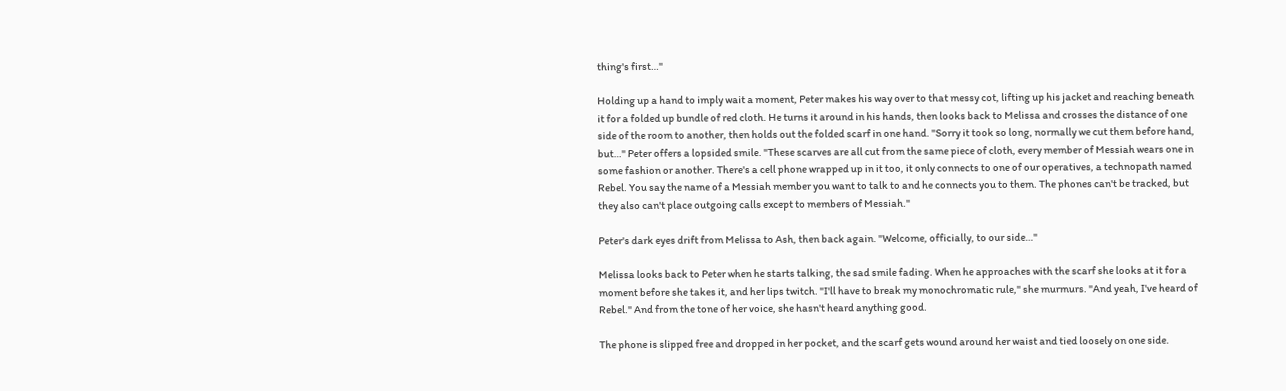thing's first…"

Holding up a hand to imply wait a moment, Peter makes his way over to that messy cot, lifting up his jacket and reaching beneath it for a folded up bundle of red cloth. He turns it around in his hands, then looks back to Melissa and crosses the distance of one side of the room to another, then holds out the folded scarf in one hand. "Sorry it took so long, normally we cut them before hand, but…" Peter offers a lopsided smile. "These scarves are all cut from the same piece of cloth, every member of Messiah wears one in some fashion or another. There's a cell phone wrapped up in it too, it only connects to one of our operatives, a technopath named Rebel. You say the name of a Messiah member you want to talk to and he connects you to them. The phones can't be tracked, but they also can't place outgoing calls except to members of Messiah."

Peter's dark eyes drift from Melissa to Ash, then back again. "Welcome, officially, to our side…"

Melissa looks back to Peter when he starts talking, the sad smile fading. When he approaches with the scarf she looks at it for a moment before she takes it, and her lips twitch. "I'll have to break my monochromatic rule," she murmurs. "And yeah, I've heard of Rebel." And from the tone of her voice, she hasn't heard anything good.

The phone is slipped free and dropped in her pocket, and the scarf gets wound around her waist and tied loosely on one side.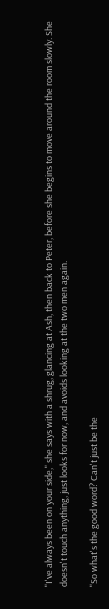"I've always been on your side," she says with a shrug, glancing at Ash, then back to Peter, before she begins to move around the room slowly. She doesn't touch anything, just looks for now, and avoids looking at the two men again.

"So what's the good word? Can't just be the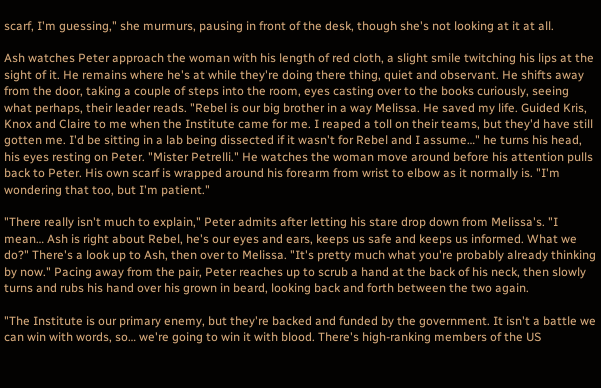scarf, I'm guessing," she murmurs, pausing in front of the desk, though she's not looking at it at all.

Ash watches Peter approach the woman with his length of red cloth, a slight smile twitching his lips at the sight of it. He remains where he's at while they're doing there thing, quiet and observant. He shifts away from the door, taking a couple of steps into the room, eyes casting over to the books curiously, seeing what perhaps, their leader reads. "Rebel is our big brother in a way Melissa. He saved my life. Guided Kris, Knox and Claire to me when the Institute came for me. I reaped a toll on their teams, but they'd have still gotten me. I'd be sitting in a lab being dissected if it wasn't for Rebel and I assume…" he turns his head, his eyes resting on Peter. "Mister Petrelli." He watches the woman move around before his attention pulls back to Peter. His own scarf is wrapped around his forearm from wrist to elbow as it normally is. "I'm wondering that too, but I'm patient."

"There really isn't much to explain," Peter admits after letting his stare drop down from Melissa's. "I mean… Ash is right about Rebel, he's our eyes and ears, keeps us safe and keeps us informed. What we do?" There's a look up to Ash, then over to Melissa. "It's pretty much what you're probably already thinking by now." Pacing away from the pair, Peter reaches up to scrub a hand at the back of his neck, then slowly turns and rubs his hand over his grown in beard, looking back and forth between the two again.

"The Institute is our primary enemy, but they're backed and funded by the government. It isn't a battle we can win with words, so… we're going to win it with blood. There's high-ranking members of the US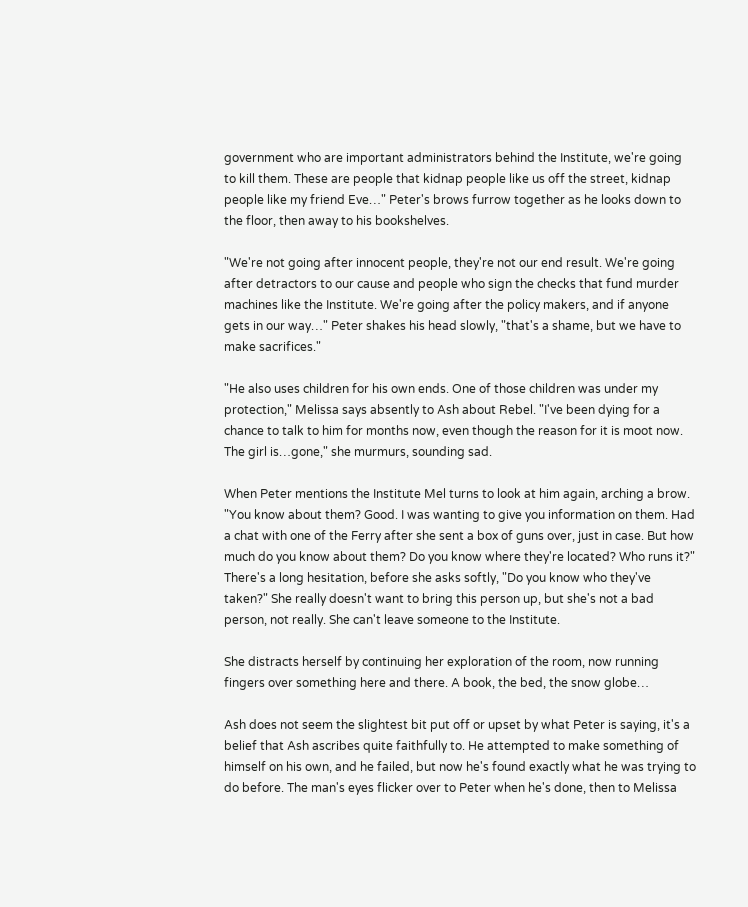government who are important administrators behind the Institute, we're going to kill them. These are people that kidnap people like us off the street, kidnap people like my friend Eve…" Peter's brows furrow together as he looks down to the floor, then away to his bookshelves.

"We're not going after innocent people, they're not our end result. We're going after detractors to our cause and people who sign the checks that fund murder machines like the Institute. We're going after the policy makers, and if anyone gets in our way…" Peter shakes his head slowly, "that's a shame, but we have to make sacrifices."

"He also uses children for his own ends. One of those children was under my protection," Melissa says absently to Ash about Rebel. "I've been dying for a chance to talk to him for months now, even though the reason for it is moot now. The girl is…gone," she murmurs, sounding sad.

When Peter mentions the Institute Mel turns to look at him again, arching a brow. "You know about them? Good. I was wanting to give you information on them. Had a chat with one of the Ferry after she sent a box of guns over, just in case. But how much do you know about them? Do you know where they're located? Who runs it?" There's a long hesitation, before she asks softly, "Do you know who they've taken?" She really doesn't want to bring this person up, but she's not a bad person, not really. She can't leave someone to the Institute.

She distracts herself by continuing her exploration of the room, now running fingers over something here and there. A book, the bed, the snow globe…

Ash does not seem the slightest bit put off or upset by what Peter is saying, it's a belief that Ash ascribes quite faithfully to. He attempted to make something of himself on his own, and he failed, but now he's found exactly what he was trying to do before. The man's eyes flicker over to Peter when he's done, then to Melissa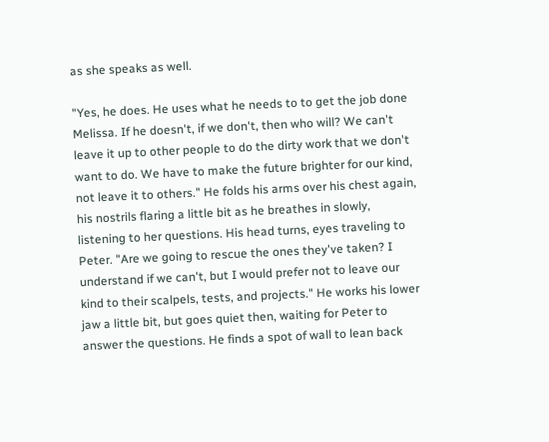as she speaks as well.

"Yes, he does. He uses what he needs to to get the job done Melissa. If he doesn't, if we don't, then who will? We can't leave it up to other people to do the dirty work that we don't want to do. We have to make the future brighter for our kind, not leave it to others." He folds his arms over his chest again, his nostrils flaring a little bit as he breathes in slowly, listening to her questions. His head turns, eyes traveling to Peter. "Are we going to rescue the ones they've taken? I understand if we can't, but I would prefer not to leave our kind to their scalpels, tests, and projects." He works his lower jaw a little bit, but goes quiet then, waiting for Peter to answer the questions. He finds a spot of wall to lean back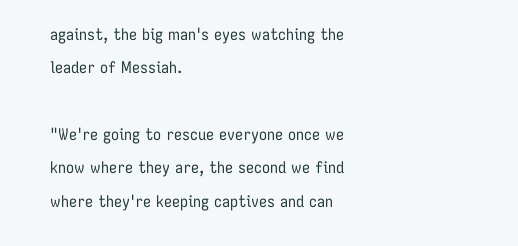against, the big man's eyes watching the leader of Messiah.

"We're going to rescue everyone once we know where they are, the second we find where they're keeping captives and can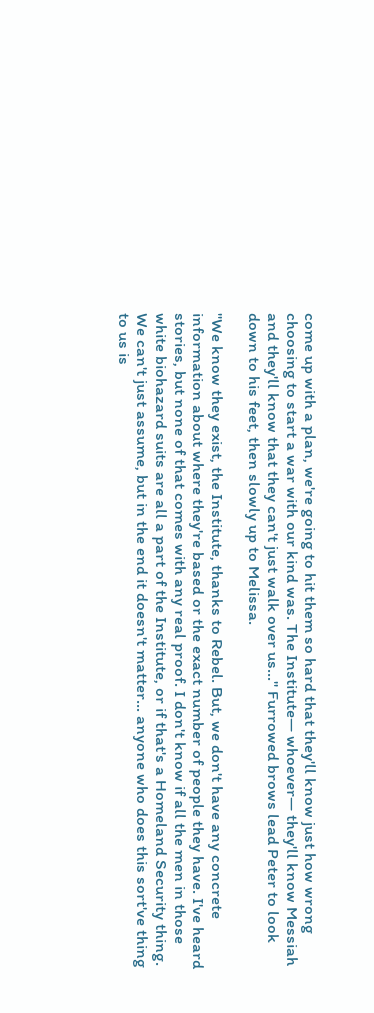come up with a plan, we're going to hit them so hard that they'll know just how wrong choosing to start a war with our kind was. The Institute— whoever— they'll know Messiah and they'll know that they can't just walk over us…" Furrowed brows lead Peter to look down to his feet, then slowly up to Melissa.

"We know they exist, the Institute, thanks to Rebel. But, we don't have any concrete information about where they're based or the exact number of people they have. I've heard stories, but none of that comes with any real proof. I don't know if all the men in those white biohazard suits are all a part of the Institute, or if that's a Homeland Security thing. We can't just assume, but in the end it doesn't matter… anyone who does this sort've thing to us is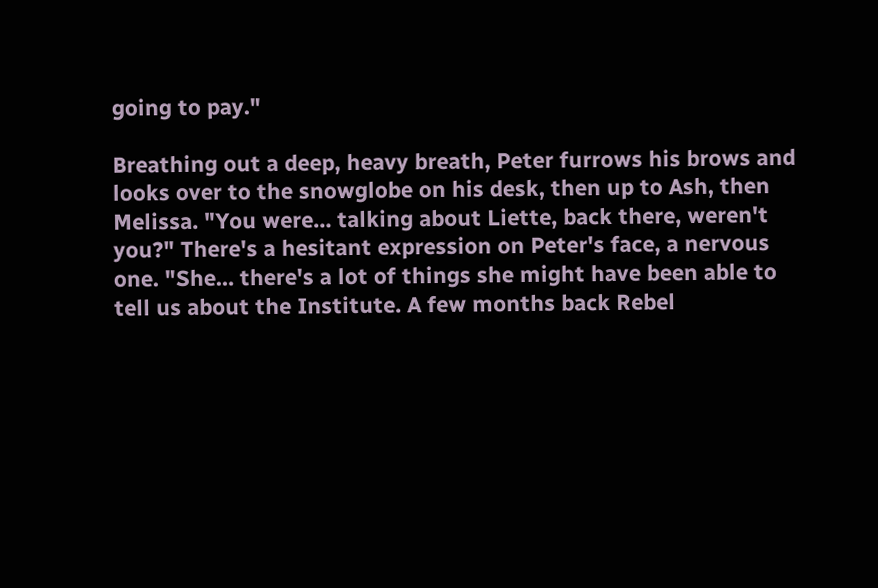going to pay."

Breathing out a deep, heavy breath, Peter furrows his brows and looks over to the snowglobe on his desk, then up to Ash, then Melissa. "You were… talking about Liette, back there, weren't you?" There's a hesitant expression on Peter's face, a nervous one. "She… there's a lot of things she might have been able to tell us about the Institute. A few months back Rebel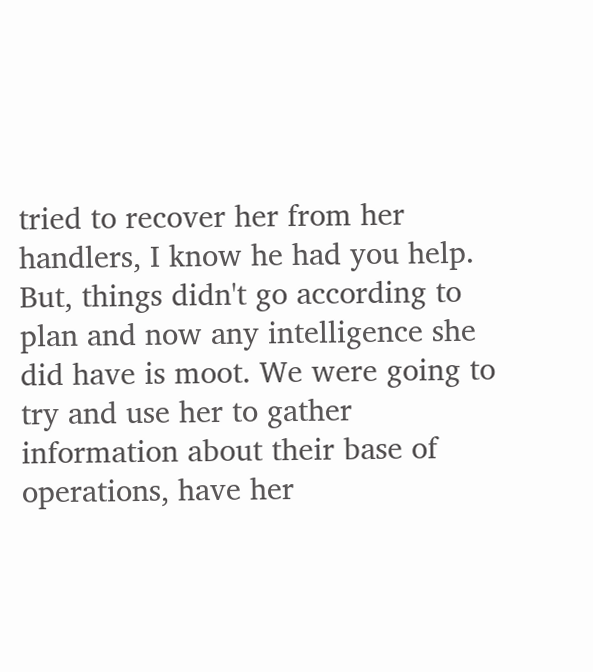tried to recover her from her handlers, I know he had you help. But, things didn't go according to plan and now any intelligence she did have is moot. We were going to try and use her to gather information about their base of operations, have her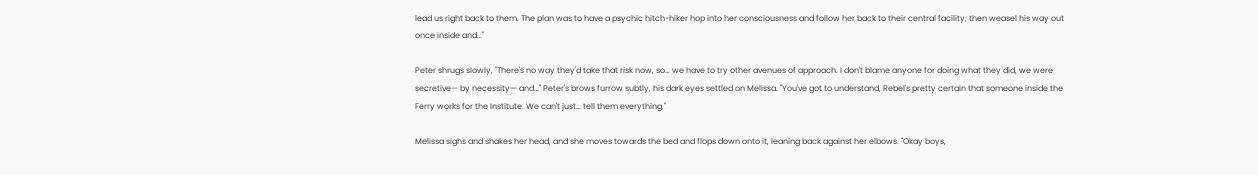lead us right back to them. The plan was to have a psychic hitch-hiker hop into her consciousness and follow her back to their central facility, then weasel his way out once inside and…"

Peter shrugs slowly, "There's no way they'd take that risk now, so… we have to try other avenues of approach. I don't blame anyone for doing what they did, we were secretive— by necessity— and…" Peter's brows furrow subtly, his dark eyes settled on Melissa. "You've got to understand, Rebel's pretty certain that someone inside the Ferry works for the Institute. We can't just… tell them everything."

Melissa sighs and shakes her head, and she moves towards the bed and flops down onto it, leaning back against her elbows. "Okay boys,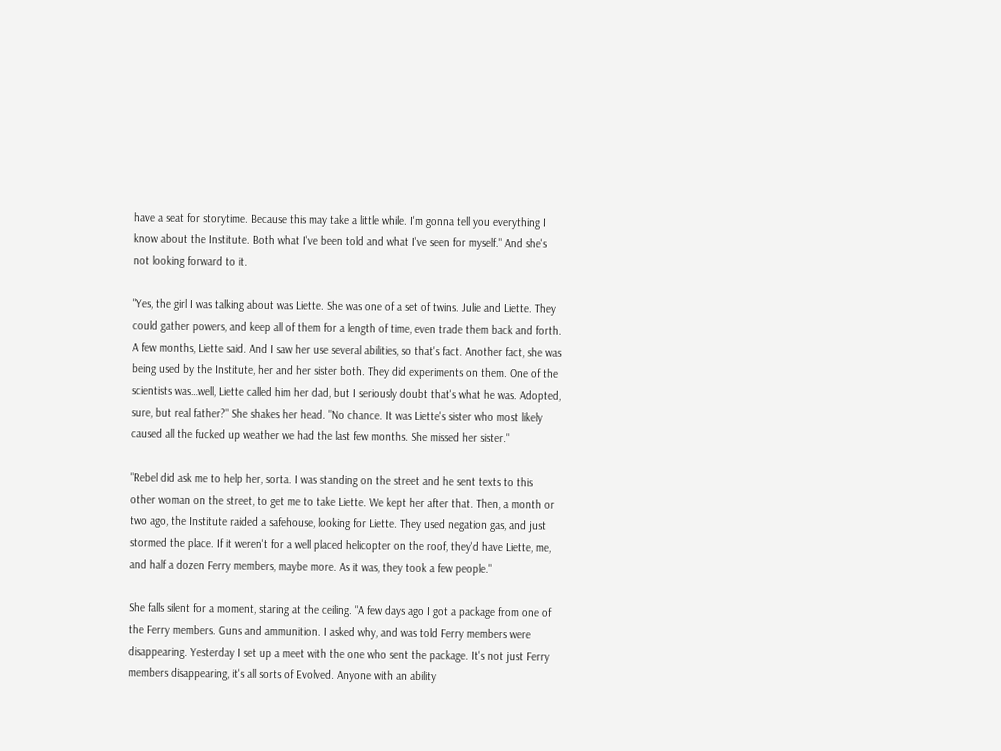have a seat for storytime. Because this may take a little while. I'm gonna tell you everything I know about the Institute. Both what I've been told and what I've seen for myself." And she's not looking forward to it.

"Yes, the girl I was talking about was Liette. She was one of a set of twins. Julie and Liette. They could gather powers, and keep all of them for a length of time, even trade them back and forth. A few months, Liette said. And I saw her use several abilities, so that's fact. Another fact, she was being used by the Institute, her and her sister both. They did experiments on them. One of the scientists was…well, Liette called him her dad, but I seriously doubt that's what he was. Adopted, sure, but real father?" She shakes her head. "No chance. It was Liette's sister who most likely caused all the fucked up weather we had the last few months. She missed her sister."

"Rebel did ask me to help her, sorta. I was standing on the street and he sent texts to this other woman on the street, to get me to take Liette. We kept her after that. Then, a month or two ago, the Institute raided a safehouse, looking for Liette. They used negation gas, and just stormed the place. If it weren't for a well placed helicopter on the roof, they'd have Liette, me, and half a dozen Ferry members, maybe more. As it was, they took a few people."

She falls silent for a moment, staring at the ceiling. "A few days ago I got a package from one of the Ferry members. Guns and ammunition. I asked why, and was told Ferry members were disappearing. Yesterday I set up a meet with the one who sent the package. It's not just Ferry members disappearing, it's all sorts of Evolved. Anyone with an ability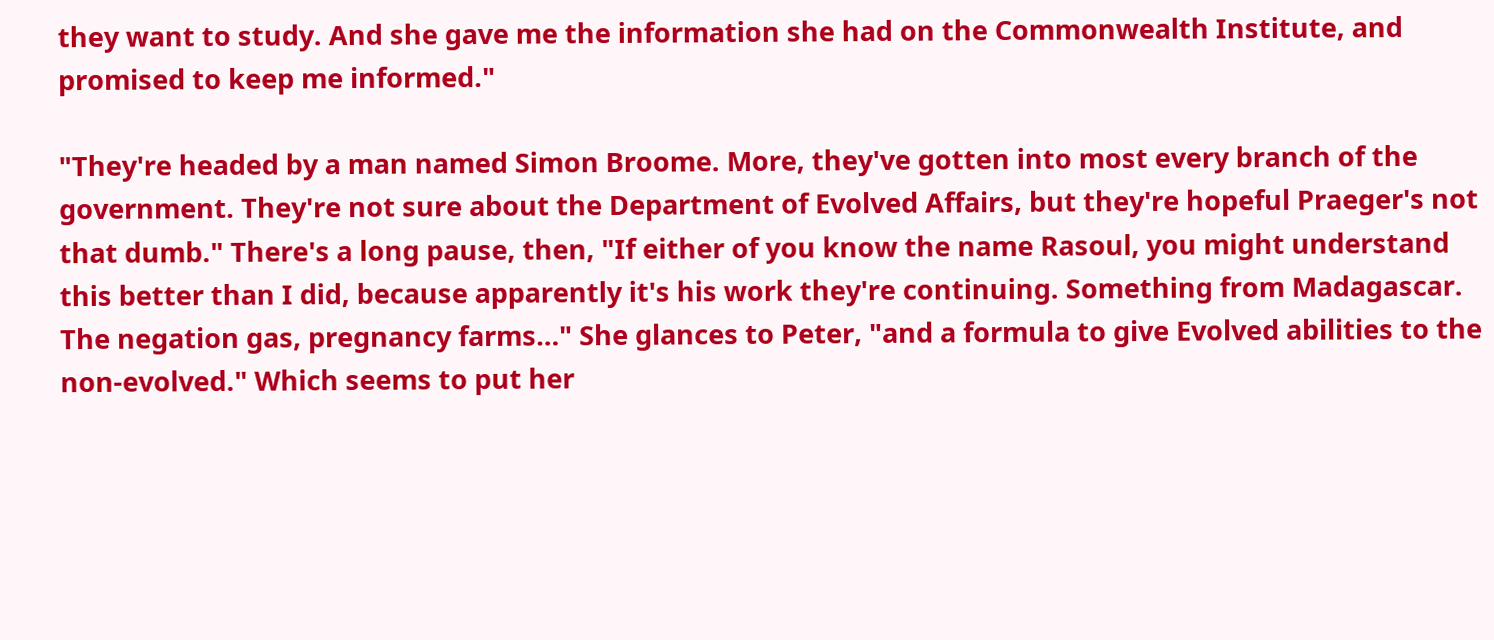they want to study. And she gave me the information she had on the Commonwealth Institute, and promised to keep me informed."

"They're headed by a man named Simon Broome. More, they've gotten into most every branch of the government. They're not sure about the Department of Evolved Affairs, but they're hopeful Praeger's not that dumb." There's a long pause, then, "If either of you know the name Rasoul, you might understand this better than I did, because apparently it's his work they're continuing. Something from Madagascar. The negation gas, pregnancy farms…" She glances to Peter, "and a formula to give Evolved abilities to the non-evolved." Which seems to put her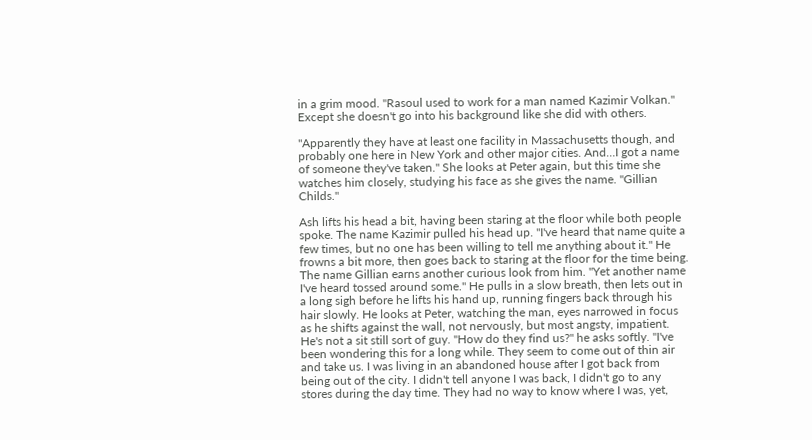in a grim mood. "Rasoul used to work for a man named Kazimir Volkan." Except she doesn't go into his background like she did with others.

"Apparently they have at least one facility in Massachusetts though, and probably one here in New York and other major cities. And…I got a name of someone they've taken." She looks at Peter again, but this time she watches him closely, studying his face as she gives the name. "Gillian Childs."

Ash lifts his head a bit, having been staring at the floor while both people spoke. The name Kazimir pulled his head up. "I've heard that name quite a few times, but no one has been willing to tell me anything about it." He frowns a bit more, then goes back to staring at the floor for the time being. The name Gillian earns another curious look from him. "Yet another name I've heard tossed around some." He pulls in a slow breath, then lets out in a long sigh before he lifts his hand up, running fingers back through his hair slowly. He looks at Peter, watching the man, eyes narrowed in focus as he shifts against the wall, not nervously, but most angsty, impatient. He's not a sit still sort of guy. "How do they find us?" he asks softly. "I've been wondering this for a long while. They seem to come out of thin air and take us. I was living in an abandoned house after I got back from being out of the city. I didn't tell anyone I was back, I didn't go to any stores during the day time. They had no way to know where I was, yet,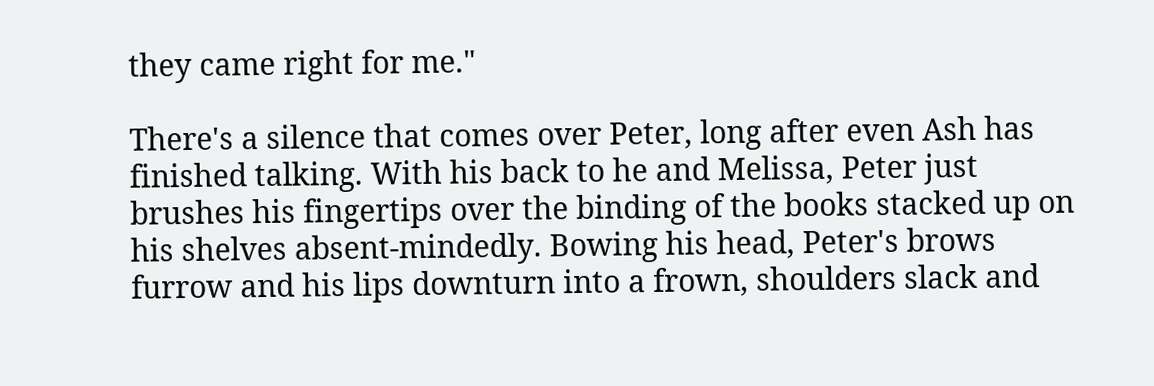they came right for me."

There's a silence that comes over Peter, long after even Ash has finished talking. With his back to he and Melissa, Peter just brushes his fingertips over the binding of the books stacked up on his shelves absent-mindedly. Bowing his head, Peter's brows furrow and his lips downturn into a frown, shoulders slack and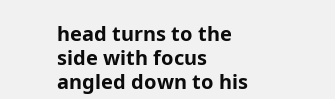head turns to the side with focus angled down to his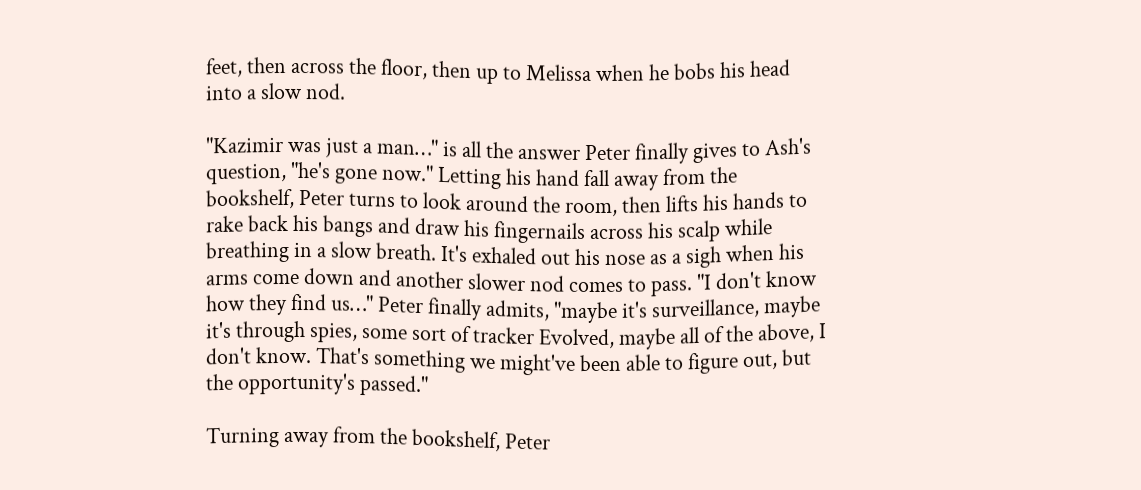feet, then across the floor, then up to Melissa when he bobs his head into a slow nod.

"Kazimir was just a man…" is all the answer Peter finally gives to Ash's question, "he's gone now." Letting his hand fall away from the bookshelf, Peter turns to look around the room, then lifts his hands to rake back his bangs and draw his fingernails across his scalp while breathing in a slow breath. It's exhaled out his nose as a sigh when his arms come down and another slower nod comes to pass. "I don't know how they find us…" Peter finally admits, "maybe it's surveillance, maybe it's through spies, some sort of tracker Evolved, maybe all of the above, I don't know. That's something we might've been able to figure out, but the opportunity's passed."

Turning away from the bookshelf, Peter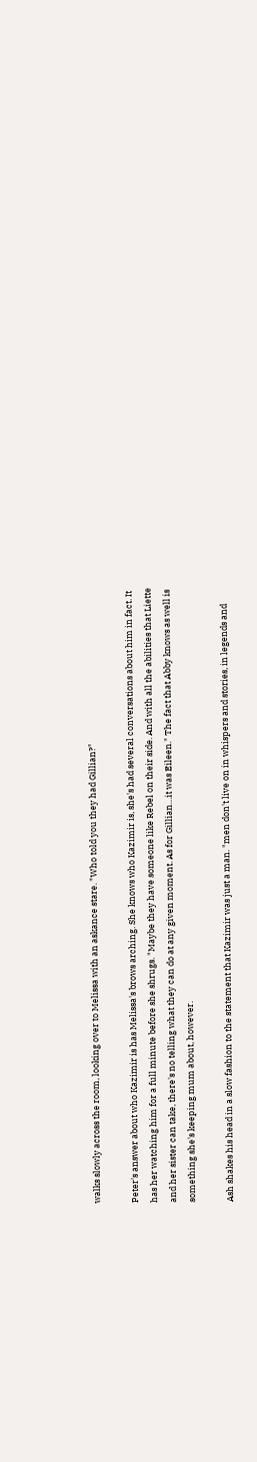walks slowly across the room, looking over to Melissa with an askance stare. "Who told you they had Gillian?"

Peter's answer about who Kazimir is has Melissa's brows arching. She knows who Kazimir is, she's had several conversations about him in fact. It has her watching him for a full minute before she shrugs. "Maybe they have someone like Rebel on their side. And with all the abilities that Liette and her sister can take, there's no telling what they can do at any given moment. As for Gillian…it was Eileen." The fact that Abby knows as well is something she's keeping mum about, however.

Ash shakes his head in a slow fashion to the statement that Kazimir was just a man. "men don't live on in whispers and stories, in legends and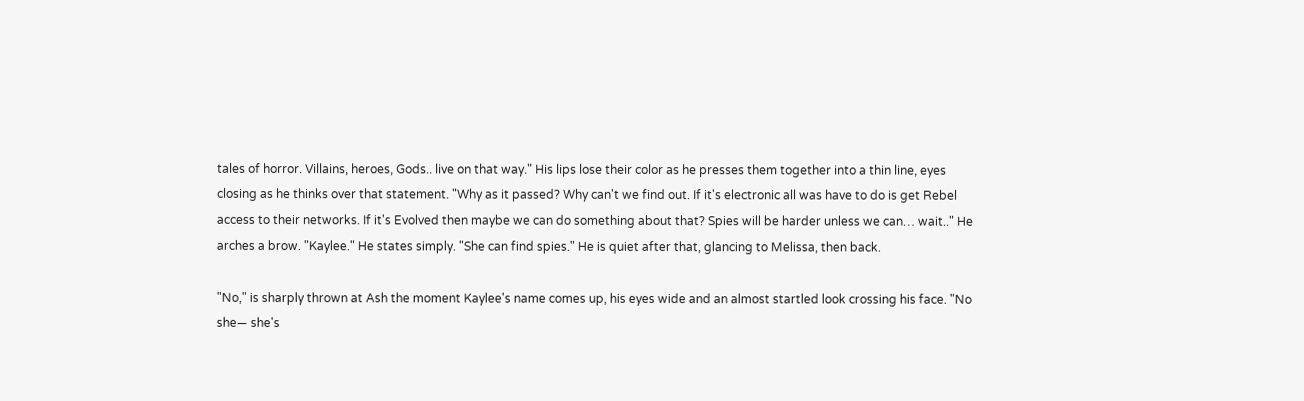tales of horror. Villains, heroes, Gods.. live on that way." His lips lose their color as he presses them together into a thin line, eyes closing as he thinks over that statement. "Why as it passed? Why can't we find out. If it's electronic all was have to do is get Rebel access to their networks. If it's Evolved then maybe we can do something about that? Spies will be harder unless we can… wait.." He arches a brow. "Kaylee." He states simply. "She can find spies." He is quiet after that, glancing to Melissa, then back.

"No," is sharply thrown at Ash the moment Kaylee's name comes up, his eyes wide and an almost startled look crossing his face. "No she— she's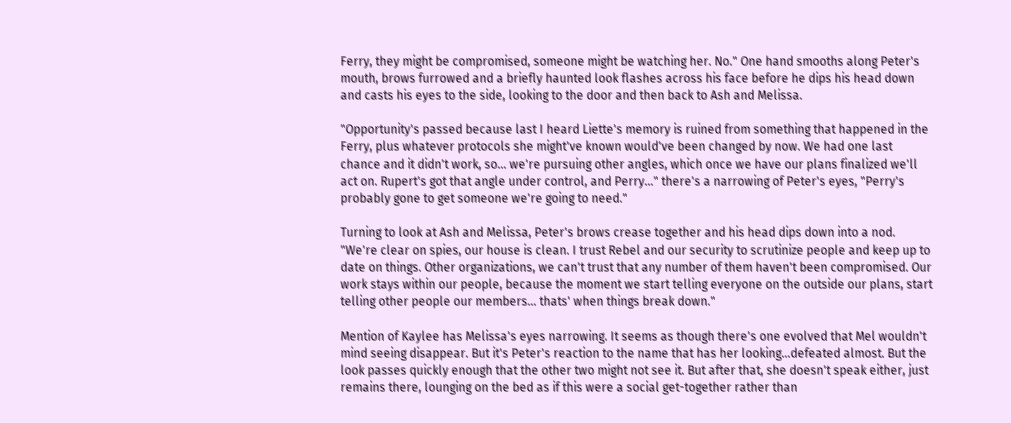Ferry, they might be compromised, someone might be watching her. No." One hand smooths along Peter's mouth, brows furrowed and a briefly haunted look flashes across his face before he dips his head down and casts his eyes to the side, looking to the door and then back to Ash and Melissa.

"Opportunity's passed because last I heard Liette's memory is ruined from something that happened in the Ferry, plus whatever protocols she might've known would've been changed by now. We had one last chance and it didn't work, so… we're pursuing other angles, which once we have our plans finalized we'll act on. Rupert's got that angle under control, and Perry…" there's a narrowing of Peter's eyes, "Perry's probably gone to get someone we're going to need."

Turning to look at Ash and Melissa, Peter's brows crease together and his head dips down into a nod. "We're clear on spies, our house is clean. I trust Rebel and our security to scrutinize people and keep up to date on things. Other organizations, we can't trust that any number of them haven't been compromised. Our work stays within our people, because the moment we start telling everyone on the outside our plans, start telling other people our members… thats' when things break down."

Mention of Kaylee has Melissa's eyes narrowing. It seems as though there's one evolved that Mel wouldn't mind seeing disappear. But it's Peter's reaction to the name that has her looking…defeated almost. But the look passes quickly enough that the other two might not see it. But after that, she doesn't speak either, just remains there, lounging on the bed as if this were a social get-together rather than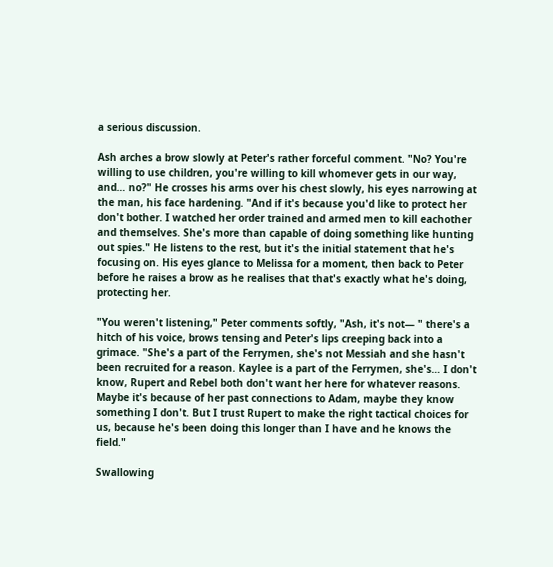a serious discussion.

Ash arches a brow slowly at Peter's rather forceful comment. "No? You're willing to use children, you're willing to kill whomever gets in our way, and… no?" He crosses his arms over his chest slowly, his eyes narrowing at the man, his face hardening. "And if it's because you'd like to protect her don't bother. I watched her order trained and armed men to kill eachother and themselves. She's more than capable of doing something like hunting out spies." He listens to the rest, but it's the initial statement that he's focusing on. His eyes glance to Melissa for a moment, then back to Peter before he raises a brow as he realises that that's exactly what he's doing, protecting her.

"You weren't listening," Peter comments softly, "Ash, it's not— " there's a hitch of his voice, brows tensing and Peter's lips creeping back into a grimace. "She's a part of the Ferrymen, she's not Messiah and she hasn't been recruited for a reason. Kaylee is a part of the Ferrymen, she's… I don't know, Rupert and Rebel both don't want her here for whatever reasons. Maybe it's because of her past connections to Adam, maybe they know something I don't. But I trust Rupert to make the right tactical choices for us, because he's been doing this longer than I have and he knows the field."

Swallowing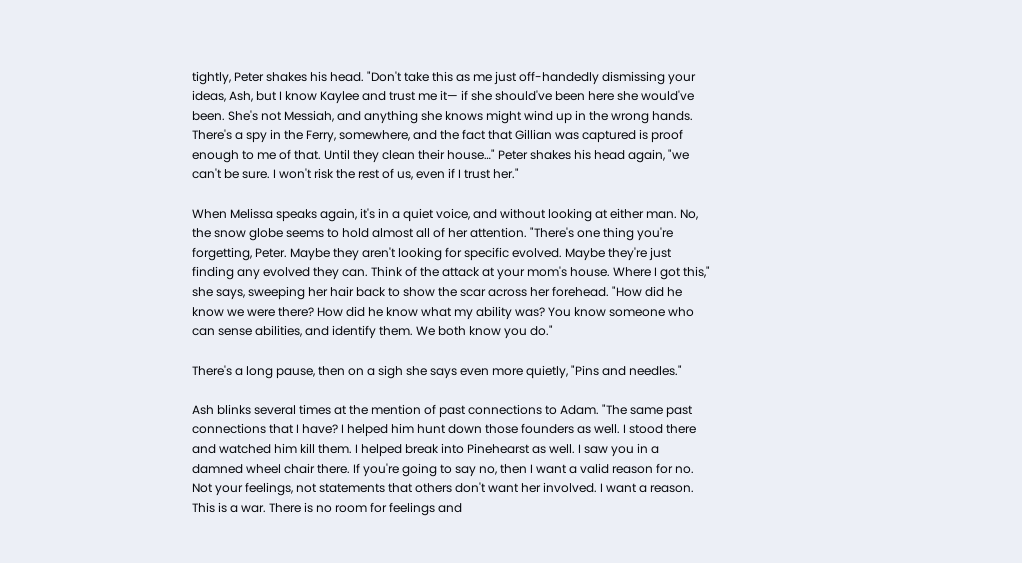tightly, Peter shakes his head. "Don't take this as me just off-handedly dismissing your ideas, Ash, but I know Kaylee and trust me it— if she should've been here she would've been. She's not Messiah, and anything she knows might wind up in the wrong hands. There's a spy in the Ferry, somewhere, and the fact that Gillian was captured is proof enough to me of that. Until they clean their house…" Peter shakes his head again, "we can't be sure. I won't risk the rest of us, even if I trust her."

When Melissa speaks again, it's in a quiet voice, and without looking at either man. No, the snow globe seems to hold almost all of her attention. "There's one thing you're forgetting, Peter. Maybe they aren't looking for specific evolved. Maybe they're just finding any evolved they can. Think of the attack at your mom's house. Where I got this," she says, sweeping her hair back to show the scar across her forehead. "How did he know we were there? How did he know what my ability was? You know someone who can sense abilities, and identify them. We both know you do."

There's a long pause, then on a sigh she says even more quietly, "Pins and needles."

Ash blinks several times at the mention of past connections to Adam. "The same past connections that I have? I helped him hunt down those founders as well. I stood there and watched him kill them. I helped break into Pinehearst as well. I saw you in a damned wheel chair there. If you're going to say no, then I want a valid reason for no. Not your feelings, not statements that others don't want her involved. I want a reason. This is a war. There is no room for feelings and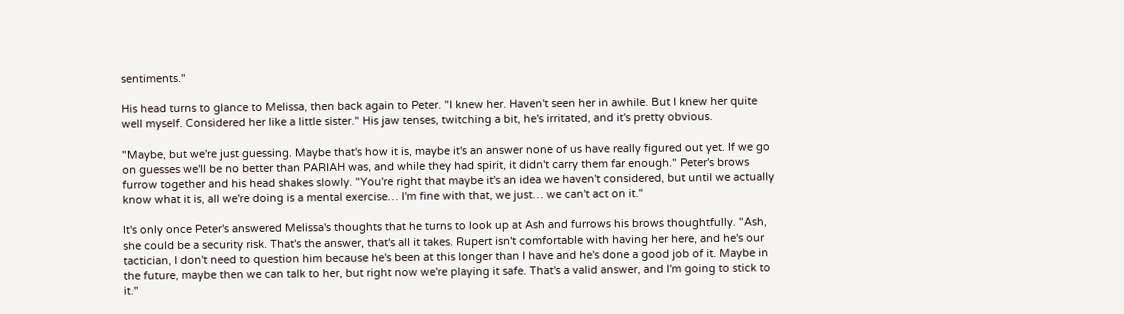sentiments."

His head turns to glance to Melissa, then back again to Peter. "I knew her. Haven't seen her in awhile. But I knew her quite well myself. Considered her like a little sister." His jaw tenses, twitching a bit, he's irritated, and it's pretty obvious.

"Maybe, but we're just guessing. Maybe that's how it is, maybe it's an answer none of us have really figured out yet. If we go on guesses we'll be no better than PARIAH was, and while they had spirit, it didn't carry them far enough." Peter's brows furrow together and his head shakes slowly. "You're right that maybe it's an idea we haven't considered, but until we actually know what it is, all we're doing is a mental exercise… I'm fine with that, we just… we can't act on it."

It's only once Peter's answered Melissa's thoughts that he turns to look up at Ash and furrows his brows thoughtfully. "Ash, she could be a security risk. That's the answer, that's all it takes. Rupert isn't comfortable with having her here, and he's our tactician, I don't need to question him because he's been at this longer than I have and he's done a good job of it. Maybe in the future, maybe then we can talk to her, but right now we're playing it safe. That's a valid answer, and I'm going to stick to it."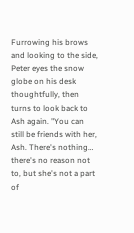Furrowing his brows and looking to the side, Peter eyes the snow globe on his desk thoughtfully, then turns to look back to Ash again. "You can still be friends with her, Ash. There's nothing… there's no reason not to, but she's not a part of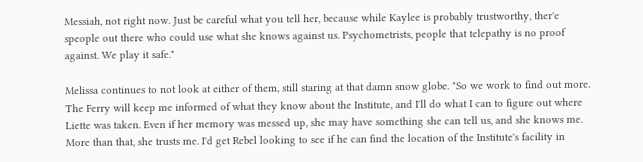Messiah, not right now. Just be careful what you tell her, because while Kaylee is probably trustworthy, ther'e speople out there who could use what she knows against us. Psychometrists, people that telepathy is no proof against. We play it safe."

Melissa continues to not look at either of them, still staring at that damn snow globe. "So we work to find out more. The Ferry will keep me informed of what they know about the Institute, and I'll do what I can to figure out where Liette was taken. Even if her memory was messed up, she may have something she can tell us, and she knows me. More than that, she trusts me. I'd get Rebel looking to see if he can find the location of the Institute's facility in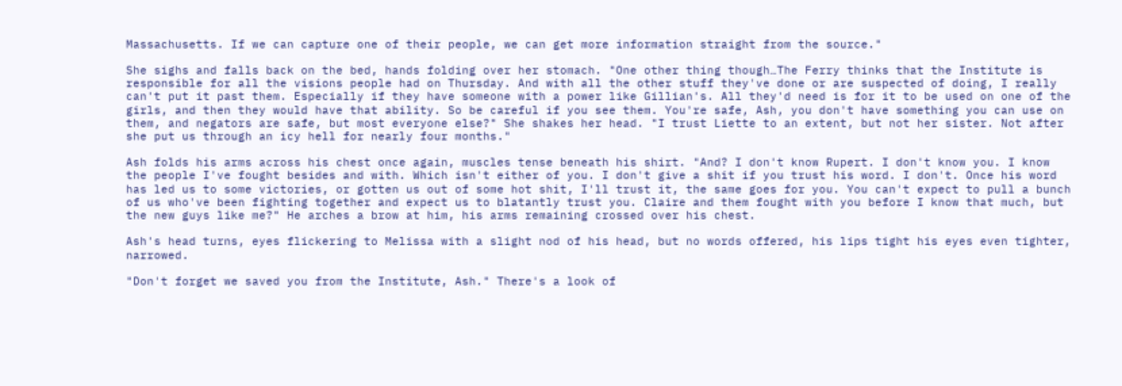Massachusetts. If we can capture one of their people, we can get more information straight from the source."

She sighs and falls back on the bed, hands folding over her stomach. "One other thing though…The Ferry thinks that the Institute is responsible for all the visions people had on Thursday. And with all the other stuff they've done or are suspected of doing, I really can't put it past them. Especially if they have someone with a power like Gillian's. All they'd need is for it to be used on one of the girls, and then they would have that ability. So be careful if you see them. You're safe, Ash, you don't have something you can use on them, and negators are safe, but most everyone else?" She shakes her head. "I trust Liette to an extent, but not her sister. Not after she put us through an icy hell for nearly four months."

Ash folds his arms across his chest once again, muscles tense beneath his shirt. "And? I don't know Rupert. I don't know you. I know the people I've fought besides and with. Which isn't either of you. I don't give a shit if you trust his word. I don't. Once his word has led us to some victories, or gotten us out of some hot shit, I'll trust it, the same goes for you. You can't expect to pull a bunch of us who've been fighting together and expect us to blatantly trust you. Claire and them fought with you before I know that much, but the new guys like me?" He arches a brow at him, his arms remaining crossed over his chest.

Ash's head turns, eyes flickering to Melissa with a slight nod of his head, but no words offered, his lips tight his eyes even tighter, narrowed.

"Don't forget we saved you from the Institute, Ash." There's a look of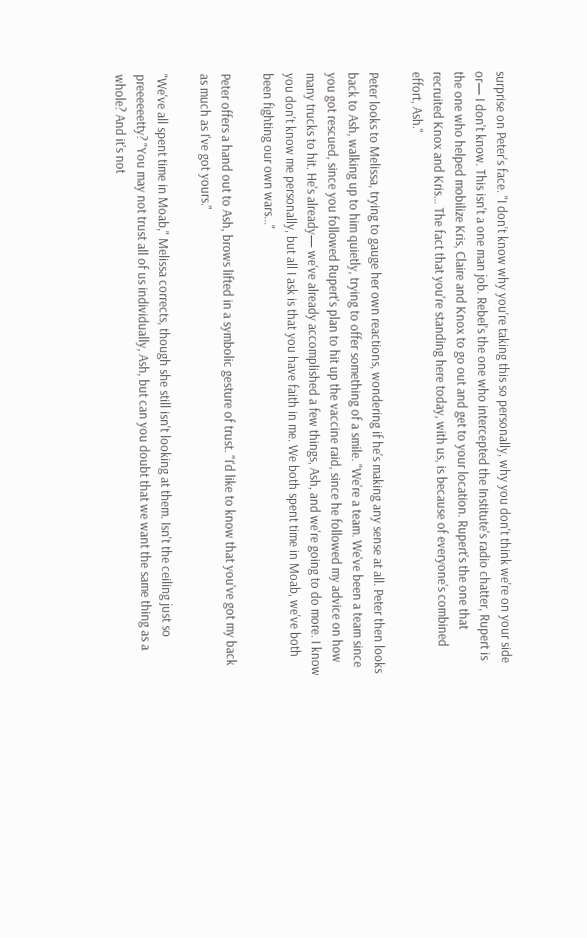surprise on Peter's face. "I don't know why you're taking this so personally, why you don't think we're on your side or— I don't know. This isn't a one man job. Rebel's the one who intercepted the Institute's radio chatter, Rupert is the one who helped mobilize Kris, Claire and Knox to go out and get to your location. Rupert's the one that recruited Knox and Kris… The fact that you're standing here today, with us, is because of everyone's combined effort, Ash."

Peter looks to Melissa, trying to gauge her own reactions, wondering if he's making any sense at all. Peter then looks back to Ash, walking up to him quietly, trying to offer something of a smile. "We're a team. We've been a team since you got rescued, since you followed Rupert's plan to hit up the vaccine raid, since he followed my advice on how many trucks to hit. He's already— we've already accomplished a few things, Ash, and we're going to do more. I know you don't know me personally, but all I ask is that you have faith in me. We both spent time in Moab, we've both been fighting our own wars…"

Peter offers a hand out to Ash, brows lifted in a symbolic gesture of trust. "I'd like to know that you've got my back as much as I've got yours."

"We've all spent time in Moab," Melissa corrects, though she still isn't looking at them. Isn't the ceiling just so preeeeeetty? "You may not trust all of us individually, Ash, but can you doubt that we want the same thing as a whole? And it's not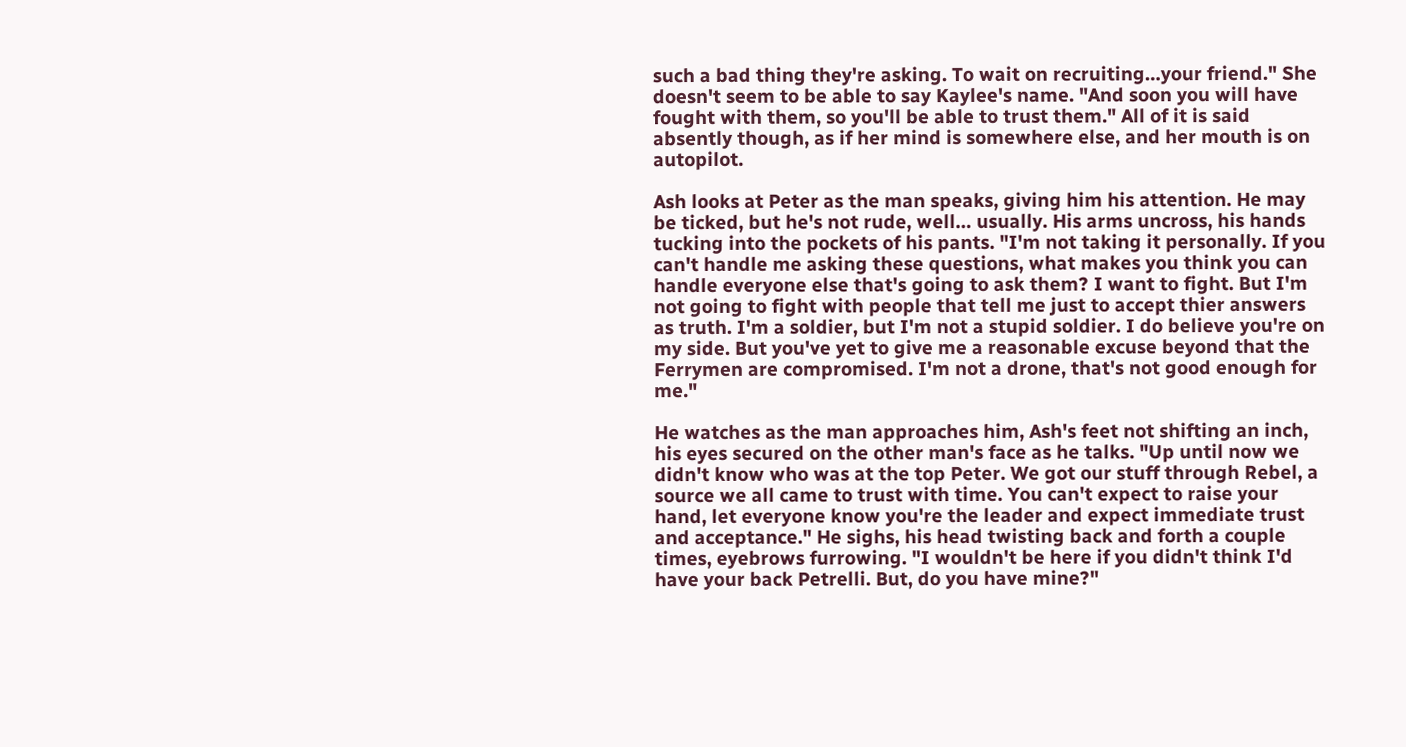such a bad thing they're asking. To wait on recruiting…your friend." She doesn't seem to be able to say Kaylee's name. "And soon you will have fought with them, so you'll be able to trust them." All of it is said absently though, as if her mind is somewhere else, and her mouth is on autopilot.

Ash looks at Peter as the man speaks, giving him his attention. He may be ticked, but he's not rude, well… usually. His arms uncross, his hands tucking into the pockets of his pants. "I'm not taking it personally. If you can't handle me asking these questions, what makes you think you can handle everyone else that's going to ask them? I want to fight. But I'm not going to fight with people that tell me just to accept thier answers as truth. I'm a soldier, but I'm not a stupid soldier. I do believe you're on my side. But you've yet to give me a reasonable excuse beyond that the Ferrymen are compromised. I'm not a drone, that's not good enough for me."

He watches as the man approaches him, Ash's feet not shifting an inch, his eyes secured on the other man's face as he talks. "Up until now we didn't know who was at the top Peter. We got our stuff through Rebel, a source we all came to trust with time. You can't expect to raise your hand, let everyone know you're the leader and expect immediate trust and acceptance." He sighs, his head twisting back and forth a couple times, eyebrows furrowing. "I wouldn't be here if you didn't think I'd have your back Petrelli. But, do you have mine?"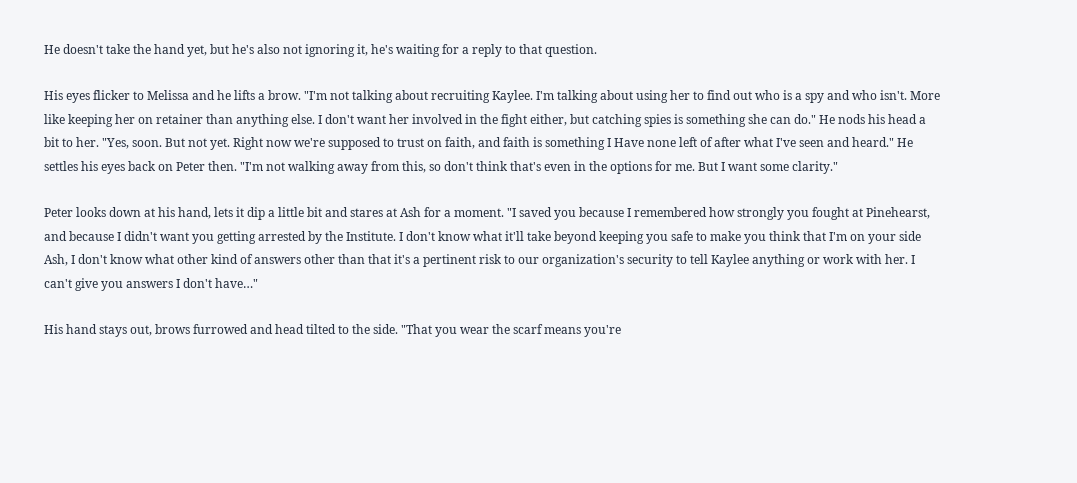He doesn't take the hand yet, but he's also not ignoring it, he's waiting for a reply to that question.

His eyes flicker to Melissa and he lifts a brow. "I'm not talking about recruiting Kaylee. I'm talking about using her to find out who is a spy and who isn't. More like keeping her on retainer than anything else. I don't want her involved in the fight either, but catching spies is something she can do." He nods his head a bit to her. "Yes, soon. But not yet. Right now we're supposed to trust on faith, and faith is something I Have none left of after what I've seen and heard." He settles his eyes back on Peter then. "I'm not walking away from this, so don't think that's even in the options for me. But I want some clarity."

Peter looks down at his hand, lets it dip a little bit and stares at Ash for a moment. "I saved you because I remembered how strongly you fought at Pinehearst, and because I didn't want you getting arrested by the Institute. I don't know what it'll take beyond keeping you safe to make you think that I'm on your side Ash, I don't know what other kind of answers other than that it's a pertinent risk to our organization's security to tell Kaylee anything or work with her. I can't give you answers I don't have…"

His hand stays out, brows furrowed and head tilted to the side. "That you wear the scarf means you're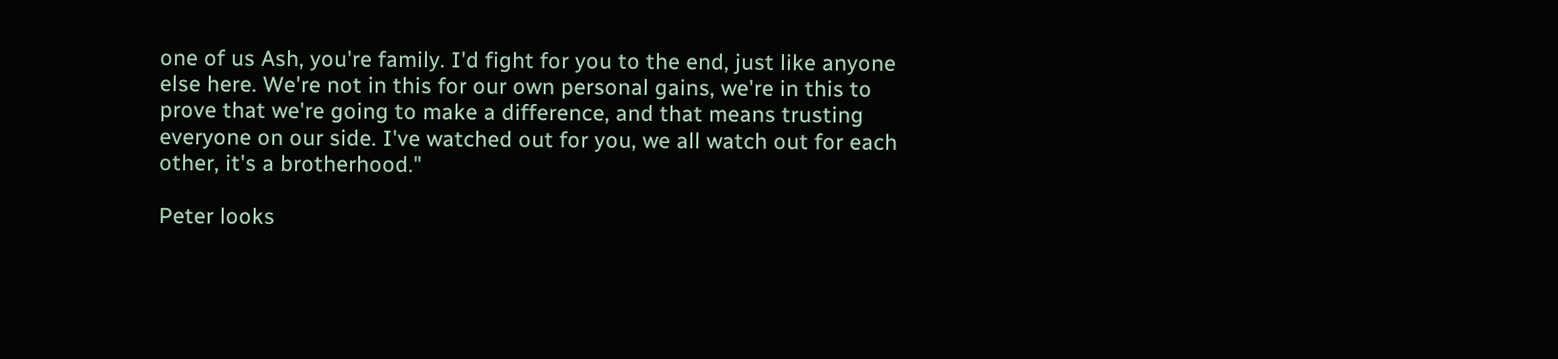one of us Ash, you're family. I'd fight for you to the end, just like anyone else here. We're not in this for our own personal gains, we're in this to prove that we're going to make a difference, and that means trusting everyone on our side. I've watched out for you, we all watch out for each other, it's a brotherhood."

Peter looks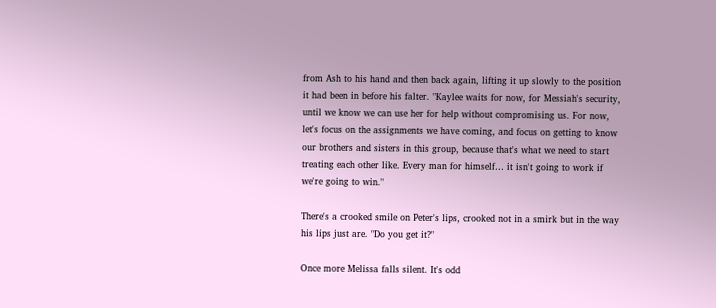from Ash to his hand and then back again, lifting it up slowly to the position it had been in before his falter. "Kaylee waits for now, for Messiah's security, until we know we can use her for help without compromising us. For now, let's focus on the assignments we have coming, and focus on getting to know our brothers and sisters in this group, because that's what we need to start treating each other like. Every man for himself… it isn't going to work if we're going to win."

There's a crooked smile on Peter's lips, crooked not in a smirk but in the way his lips just are. "Do you get it?"

Once more Melissa falls silent. It's odd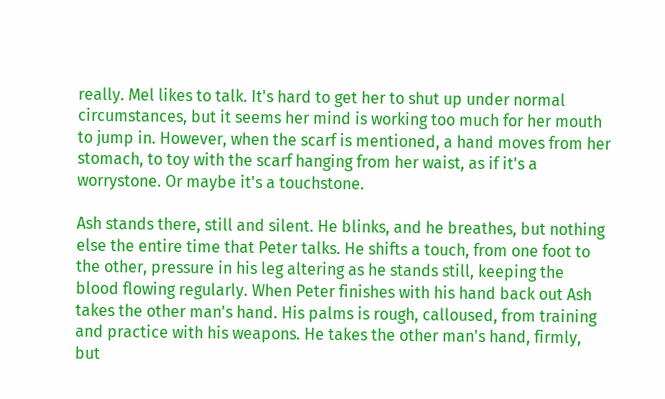really. Mel likes to talk. It's hard to get her to shut up under normal circumstances, but it seems her mind is working too much for her mouth to jump in. However, when the scarf is mentioned, a hand moves from her stomach, to toy with the scarf hanging from her waist, as if it's a worrystone. Or maybe it's a touchstone.

Ash stands there, still and silent. He blinks, and he breathes, but nothing else the entire time that Peter talks. He shifts a touch, from one foot to the other, pressure in his leg altering as he stands still, keeping the blood flowing regularly. When Peter finishes with his hand back out Ash takes the other man's hand. His palms is rough, calloused, from training and practice with his weapons. He takes the other man's hand, firmly, but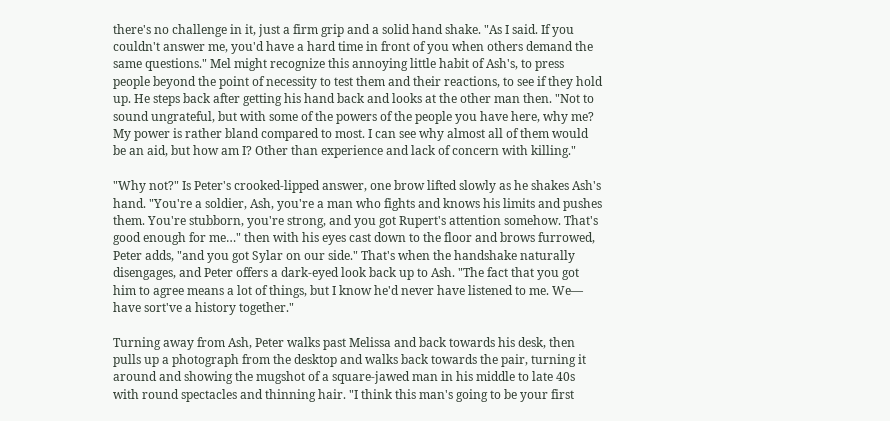there's no challenge in it, just a firm grip and a solid hand shake. "As I said. If you couldn't answer me, you'd have a hard time in front of you when others demand the same questions." Mel might recognize this annoying little habit of Ash's, to press people beyond the point of necessity to test them and their reactions, to see if they hold up. He steps back after getting his hand back and looks at the other man then. "Not to sound ungrateful, but with some of the powers of the people you have here, why me? My power is rather bland compared to most. I can see why almost all of them would be an aid, but how am I? Other than experience and lack of concern with killing."

"Why not?" Is Peter's crooked-lipped answer, one brow lifted slowly as he shakes Ash's hand. "You're a soldier, Ash, you're a man who fights and knows his limits and pushes them. You're stubborn, you're strong, and you got Rupert's attention somehow. That's good enough for me…" then with his eyes cast down to the floor and brows furrowed, Peter adds, "and you got Sylar on our side." That's when the handshake naturally disengages, and Peter offers a dark-eyed look back up to Ash. "The fact that you got him to agree means a lot of things, but I know he'd never have listened to me. We— have sort've a history together."

Turning away from Ash, Peter walks past Melissa and back towards his desk, then pulls up a photograph from the desktop and walks back towards the pair, turning it around and showing the mugshot of a square-jawed man in his middle to late 40s with round spectacles and thinning hair. "I think this man's going to be your first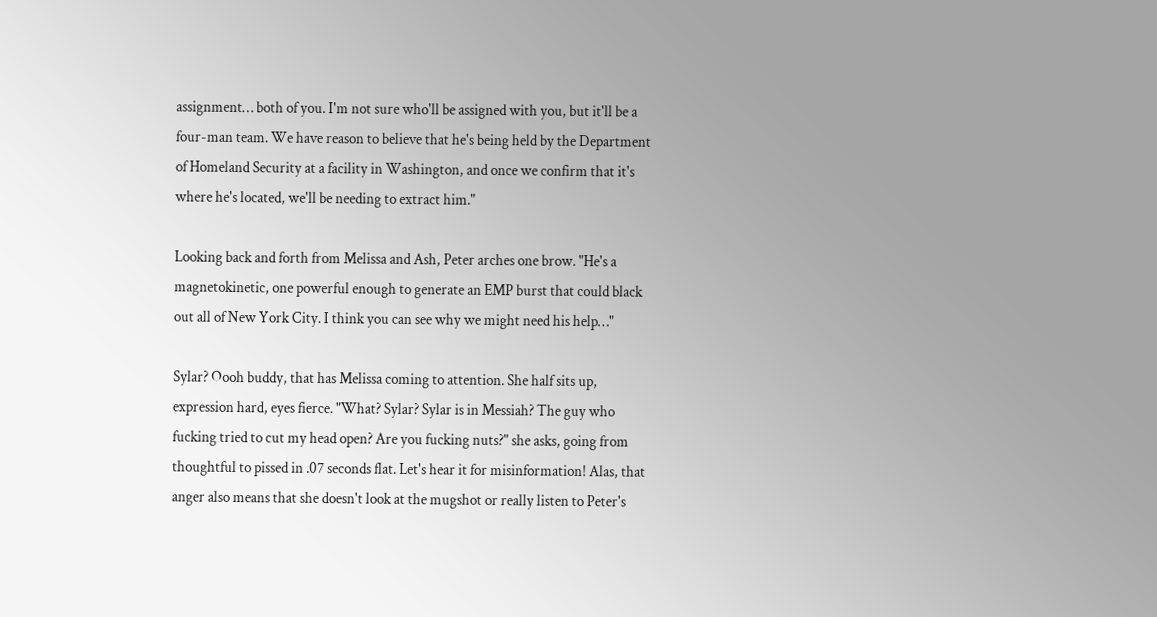assignment… both of you. I'm not sure who'll be assigned with you, but it'll be a four-man team. We have reason to believe that he's being held by the Department of Homeland Security at a facility in Washington, and once we confirm that it's where he's located, we'll be needing to extract him."

Looking back and forth from Melissa and Ash, Peter arches one brow. "He's a magnetokinetic, one powerful enough to generate an EMP burst that could black out all of New York City. I think you can see why we might need his help…"

Sylar? Oooh buddy, that has Melissa coming to attention. She half sits up, expression hard, eyes fierce. "What? Sylar? Sylar is in Messiah? The guy who fucking tried to cut my head open? Are you fucking nuts?" she asks, going from thoughtful to pissed in .07 seconds flat. Let's hear it for misinformation! Alas, that anger also means that she doesn't look at the mugshot or really listen to Peter's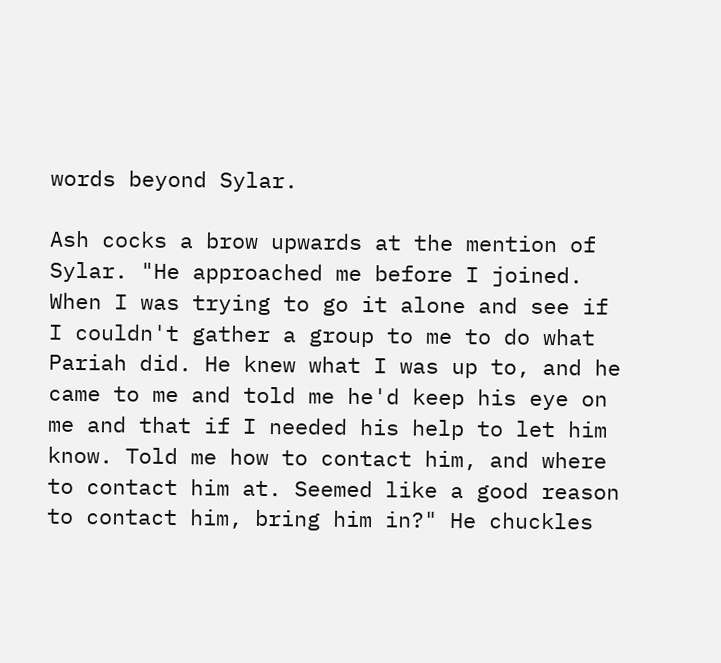words beyond Sylar.

Ash cocks a brow upwards at the mention of Sylar. "He approached me before I joined. When I was trying to go it alone and see if I couldn't gather a group to me to do what Pariah did. He knew what I was up to, and he came to me and told me he'd keep his eye on me and that if I needed his help to let him know. Told me how to contact him, and where to contact him at. Seemed like a good reason to contact him, bring him in?" He chuckles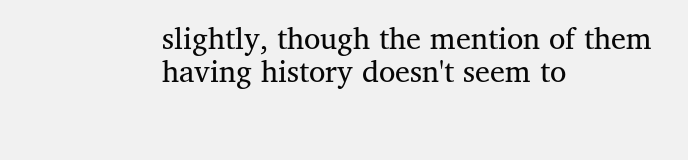slightly, though the mention of them having history doesn't seem to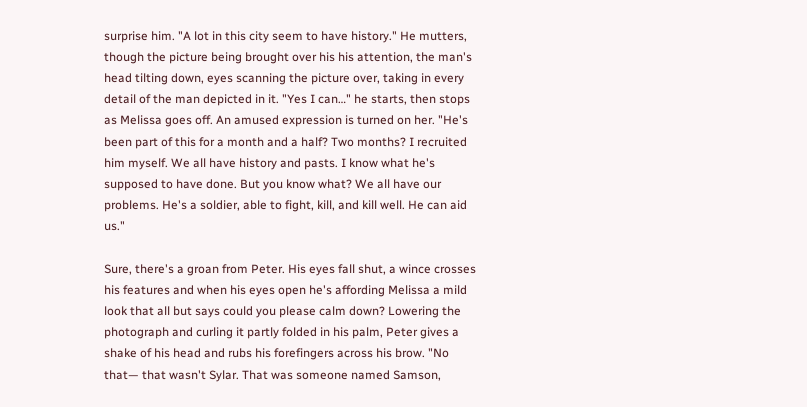surprise him. "A lot in this city seem to have history." He mutters, though the picture being brought over his his attention, the man's head tilting down, eyes scanning the picture over, taking in every detail of the man depicted in it. "Yes I can…" he starts, then stops as Melissa goes off. An amused expression is turned on her. "He's been part of this for a month and a half? Two months? I recruited him myself. We all have history and pasts. I know what he's supposed to have done. But you know what? We all have our problems. He's a soldier, able to fight, kill, and kill well. He can aid us."

Sure, there's a groan from Peter. His eyes fall shut, a wince crosses his features and when his eyes open he's affording Melissa a mild look that all but says could you please calm down? Lowering the photograph and curling it partly folded in his palm, Peter gives a shake of his head and rubs his forefingers across his brow. "No that— that wasn't Sylar. That was someone named Samson,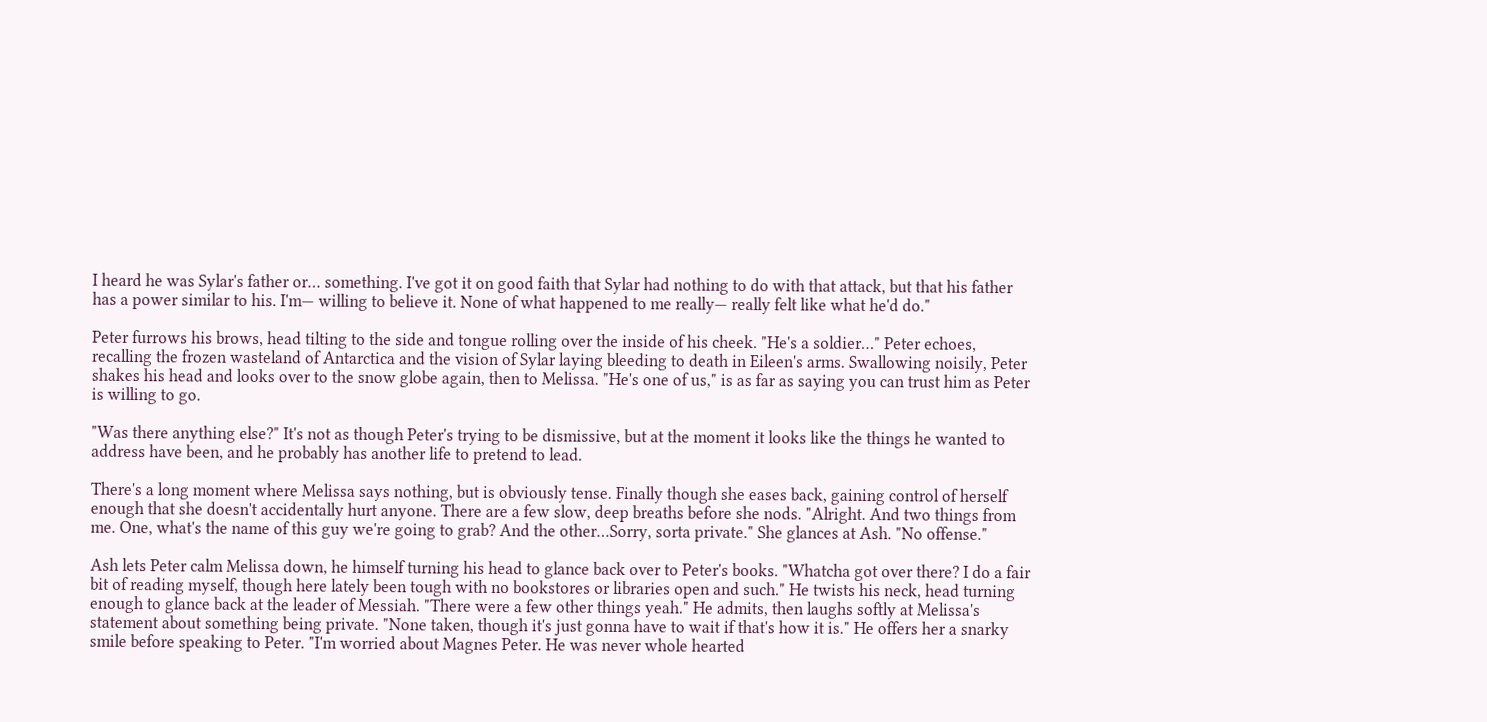I heard he was Sylar's father or… something. I've got it on good faith that Sylar had nothing to do with that attack, but that his father has a power similar to his. I'm— willing to believe it. None of what happened to me really— really felt like what he'd do."

Peter furrows his brows, head tilting to the side and tongue rolling over the inside of his cheek. "He's a soldier…" Peter echoes, recalling the frozen wasteland of Antarctica and the vision of Sylar laying bleeding to death in Eileen's arms. Swallowing noisily, Peter shakes his head and looks over to the snow globe again, then to Melissa. "He's one of us," is as far as saying you can trust him as Peter is willing to go.

"Was there anything else?" It's not as though Peter's trying to be dismissive, but at the moment it looks like the things he wanted to address have been, and he probably has another life to pretend to lead.

There's a long moment where Melissa says nothing, but is obviously tense. Finally though she eases back, gaining control of herself enough that she doesn't accidentally hurt anyone. There are a few slow, deep breaths before she nods. "Alright. And two things from me. One, what's the name of this guy we're going to grab? And the other…Sorry, sorta private." She glances at Ash. "No offense."

Ash lets Peter calm Melissa down, he himself turning his head to glance back over to Peter's books. "Whatcha got over there? I do a fair bit of reading myself, though here lately been tough with no bookstores or libraries open and such." He twists his neck, head turning enough to glance back at the leader of Messiah. "There were a few other things yeah." He admits, then laughs softly at Melissa's statement about something being private. "None taken, though it's just gonna have to wait if that's how it is." He offers her a snarky smile before speaking to Peter. "I'm worried about Magnes Peter. He was never whole hearted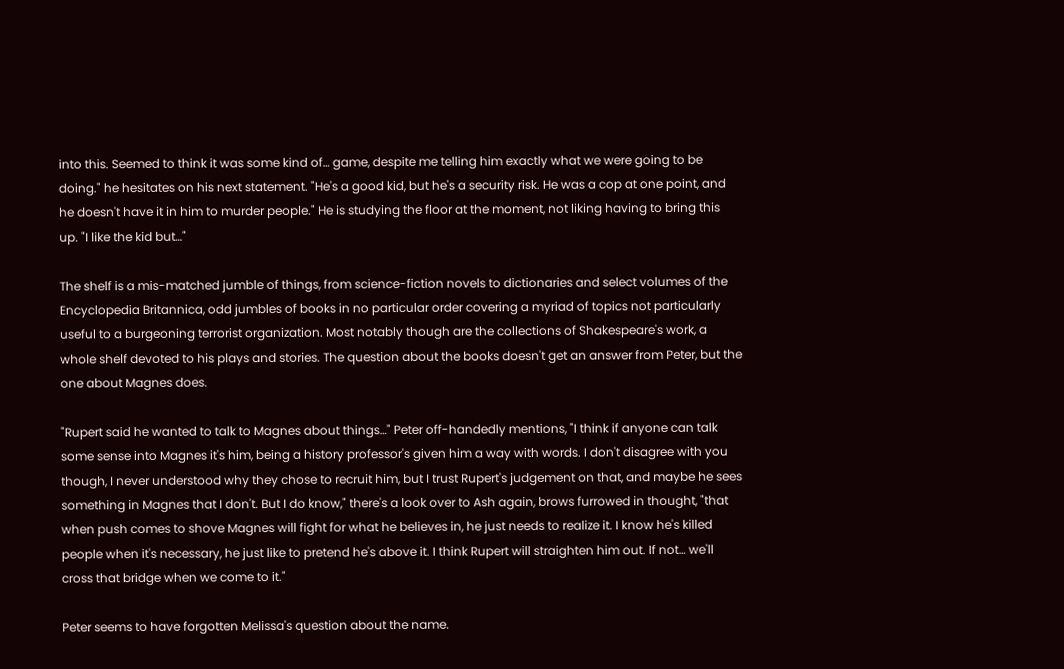into this. Seemed to think it was some kind of… game, despite me telling him exactly what we were going to be doing." he hesitates on his next statement. "He's a good kid, but he's a security risk. He was a cop at one point, and he doesn't have it in him to murder people." He is studying the floor at the moment, not liking having to bring this up. "I like the kid but…"

The shelf is a mis-matched jumble of things, from science-fiction novels to dictionaries and select volumes of the Encyclopedia Britannica, odd jumbles of books in no particular order covering a myriad of topics not particularly useful to a burgeoning terrorist organization. Most notably though are the collections of Shakespeare's work, a whole shelf devoted to his plays and stories. The question about the books doesn't get an answer from Peter, but the one about Magnes does.

"Rupert said he wanted to talk to Magnes about things…" Peter off-handedly mentions, "I think if anyone can talk some sense into Magnes it's him, being a history professor's given him a way with words. I don't disagree with you though, I never understood why they chose to recruit him, but I trust Rupert's judgement on that, and maybe he sees something in Magnes that I don't. But I do know," there's a look over to Ash again, brows furrowed in thought, "that when push comes to shove Magnes will fight for what he believes in, he just needs to realize it. I know he's killed people when it's necessary, he just like to pretend he's above it. I think Rupert will straighten him out. If not… we'll cross that bridge when we come to it."

Peter seems to have forgotten Melissa's question about the name.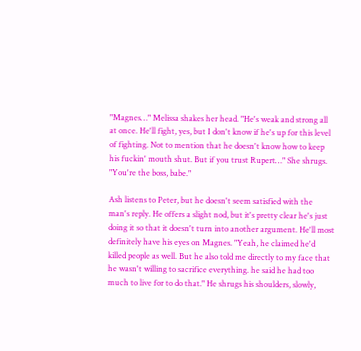"Magnes…" Melissa shakes her head. "He's weak and strong all at once. He'll fight, yes, but I don't know if he's up for this level of fighting. Not to mention that he doesn't know how to keep his fuckin' mouth shut. But if you trust Rupert…" She shrugs. "You're the boss, babe."

Ash listens to Peter, but he doesn't seem satisfied with the man's reply. He offers a slight nod, but it's pretty clear he's just doing it so that it doesn't turn into another argument. He'll most definitely have his eyes on Magnes. "Yeah, he claimed he'd killed people as well. But he also told me directly to my face that he wasn't willing to sacrifice everything. he said he had too much to live for to do that." He shrugs his shoulders, slowly,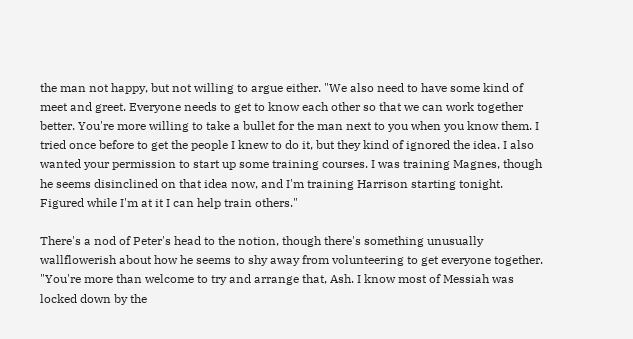the man not happy, but not willing to argue either. "We also need to have some kind of meet and greet. Everyone needs to get to know each other so that we can work together better. You're more willing to take a bullet for the man next to you when you know them. I tried once before to get the people I knew to do it, but they kind of ignored the idea. I also wanted your permission to start up some training courses. I was training Magnes, though he seems disinclined on that idea now, and I'm training Harrison starting tonight. Figured while I'm at it I can help train others."

There's a nod of Peter's head to the notion, though there's something unusually wallflowerish about how he seems to shy away from volunteering to get everyone together. "You're more than welcome to try and arrange that, Ash. I know most of Messiah was locked down by the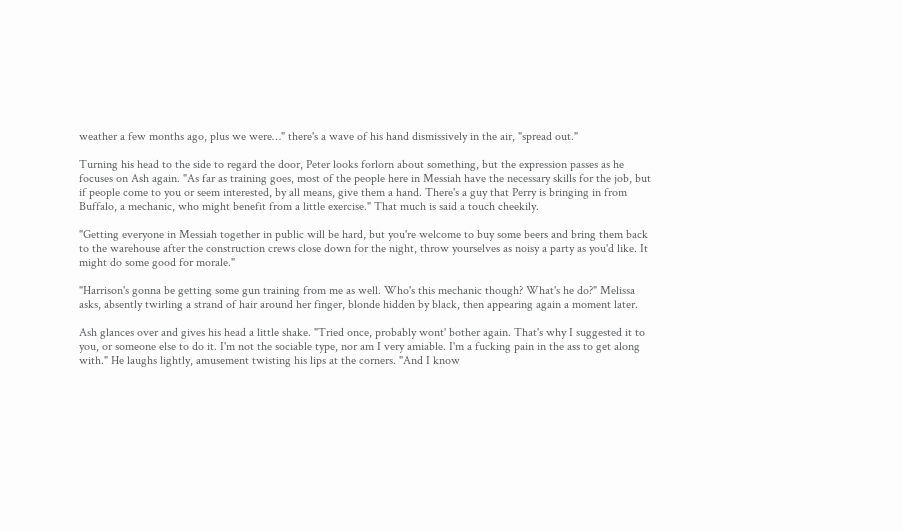weather a few months ago, plus we were…" there's a wave of his hand dismissively in the air, "spread out."

Turning his head to the side to regard the door, Peter looks forlorn about something, but the expression passes as he focuses on Ash again. "As far as training goes, most of the people here in Messiah have the necessary skills for the job, but if people come to you or seem interested, by all means, give them a hand. There's a guy that Perry is bringing in from Buffalo, a mechanic, who might benefit from a little exercise." That much is said a touch cheekily.

"Getting everyone in Messiah together in public will be hard, but you're welcome to buy some beers and bring them back to the warehouse after the construction crews close down for the night, throw yourselves as noisy a party as you'd like. It might do some good for morale."

"Harrison's gonna be getting some gun training from me as well. Who's this mechanic though? What's he do?" Melissa asks, absently twirling a strand of hair around her finger, blonde hidden by black, then appearing again a moment later.

Ash glances over and gives his head a little shake. "Tried once, probably wont' bother again. That's why I suggested it to you, or someone else to do it. I'm not the sociable type, nor am I very amiable. I'm a fucking pain in the ass to get along with." He laughs lightly, amusement twisting his lips at the corners. "And I know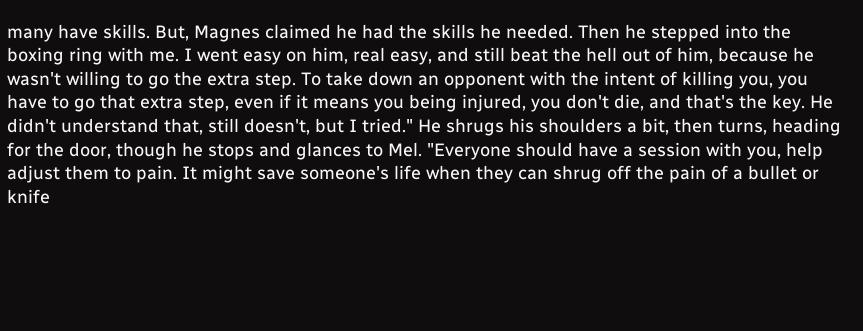many have skills. But, Magnes claimed he had the skills he needed. Then he stepped into the boxing ring with me. I went easy on him, real easy, and still beat the hell out of him, because he wasn't willing to go the extra step. To take down an opponent with the intent of killing you, you have to go that extra step, even if it means you being injured, you don't die, and that's the key. He didn't understand that, still doesn't, but I tried." He shrugs his shoulders a bit, then turns, heading for the door, though he stops and glances to Mel. "Everyone should have a session with you, help adjust them to pain. It might save someone's life when they can shrug off the pain of a bullet or knife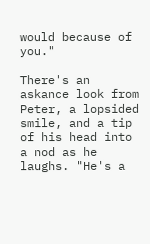would because of you."

There's an askance look from Peter, a lopsided smile, and a tip of his head into a nod as he laughs. "He's a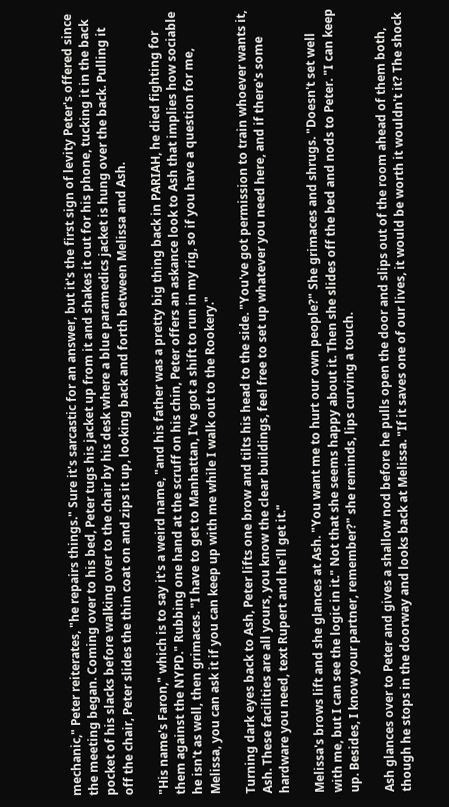mechanic," Peter reiterates, "he repairs things." Sure it's sarcastic for an answer, but it's the first sign of levity Peter's offered since the meeting began. Coming over to his bed, Peter tugs his jacket up from it and shakes it out for his phone, tucking it in the back pocket of his slacks before walking over to the chair by his desk where a blue paramedics jacket is hung over the back. Pulling it off the chair, Peter slides the thin coat on and zips it up, looking back and forth between Melissa and Ash.

"His name's Faron," which is to say it's a weird name, "and his father was a pretty big thing back in PARIAH, he died fighting for them against the NYPD." Rubbing one hand at the scruff on his chin, Peter offers an askance look to Ash that implies how sociable he isn't as well, then grimaces. "I have to get to Manhattan, I've got a shift to run in my rig, so if you have a question for me, Melissa, you can ask it if you can keep up with me while I walk out to the Rookery."

Turning dark eyes back to Ash, Peter lifts one brow and tilts his head to the side. "You've got permission to train whoever wants it, Ash. These facilities are all yours, you know the clear buildings, feel free to set up whatever you need here, and if there's some hardware you need, text Rupert and he'll get it."

Melissa's brows lift and she glances at Ash. "You want me to hurt our own people?" She grimaces and shrugs. "Doesn't set well with me, but I can see the logic in it." Not that she seems happy about it. Then she slides off the bed and nods to Peter. "I can keep up. Besides, I know your partner, remember?" she reminds, lips curving a touch.

Ash glances over to Peter and gives a shallow nod before he pulls open the door and slips out of the room ahead of them both, though he stops in the doorway and looks back at Melissa. "If it saves one of our lives, it would be worth it wouldn't it? The shock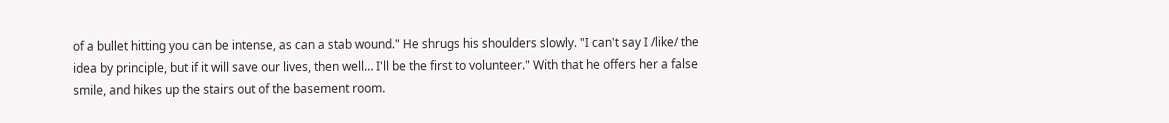of a bullet hitting you can be intense, as can a stab wound." He shrugs his shoulders slowly. "I can't say I /like/ the idea by principle, but if it will save our lives, then well… I'll be the first to volunteer." With that he offers her a false smile, and hikes up the stairs out of the basement room.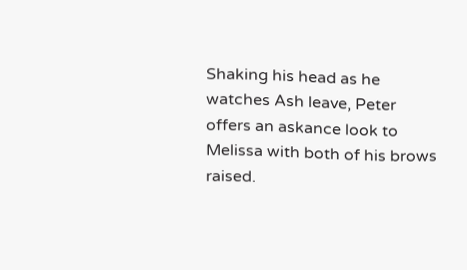Shaking his head as he watches Ash leave, Peter offers an askance look to Melissa with both of his brows raised.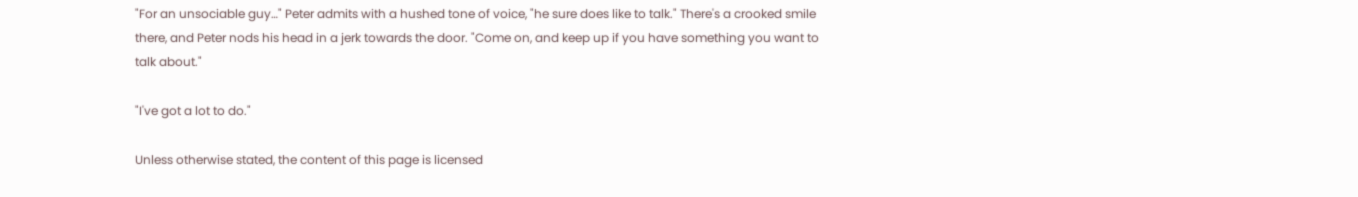"For an unsociable guy…" Peter admits with a hushed tone of voice, "he sure does like to talk." There's a crooked smile there, and Peter nods his head in a jerk towards the door. "Come on, and keep up if you have something you want to talk about."

"I've got a lot to do."

Unless otherwise stated, the content of this page is licensed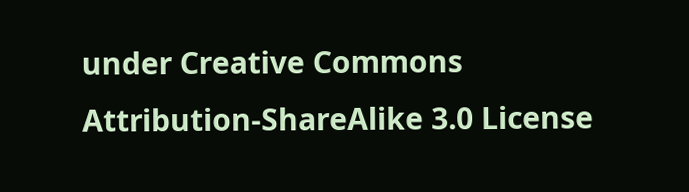under Creative Commons Attribution-ShareAlike 3.0 License